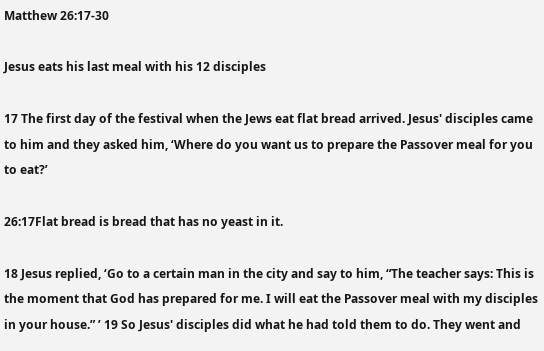Matthew 26:17-30

Jesus eats his last meal with his 12 disciples

17 The first day of the festival when the Jews eat flat bread arrived. Jesus' disciples came to him and they asked him, ‘Where do you want us to prepare the Passover meal for you to eat?’

26:17Flat bread is bread that has no yeast in it.

18 Jesus replied, ‘Go to a certain man in the city and say to him, “The teacher says: This is the moment that God has prepared for me. I will eat the Passover meal with my disciples in your house.” ’ 19 So Jesus' disciples did what he had told them to do. They went and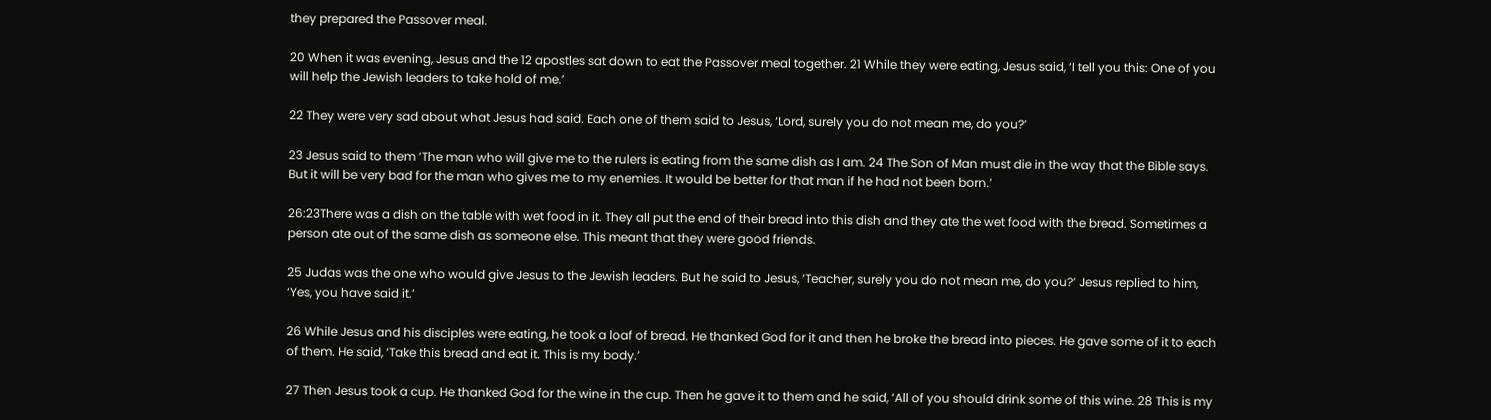they prepared the Passover meal.

20 When it was evening, Jesus and the 12 apostles sat down to eat the Passover meal together. 21 While they were eating, Jesus said, ‘I tell you this: One of you will help the Jewish leaders to take hold of me.’

22 They were very sad about what Jesus had said. Each one of them said to Jesus, ‘Lord, surely you do not mean me, do you?’

23 Jesus said to them ‘The man who will give me to the rulers is eating from the same dish as I am. 24 The Son of Man must die in the way that the Bible says. But it will be very bad for the man who gives me to my enemies. It would be better for that man if he had not been born.’

26:23There was a dish on the table with wet food in it. They all put the end of their bread into this dish and they ate the wet food with the bread. Sometimes a person ate out of the same dish as someone else. This meant that they were good friends.

25 Judas was the one who would give Jesus to the Jewish leaders. But he said to Jesus, ‘Teacher, surely you do not mean me, do you?’ Jesus replied to him, ‘Yes, you have said it.’

26 While Jesus and his disciples were eating, he took a loaf of bread. He thanked God for it and then he broke the bread into pieces. He gave some of it to each of them. He said, ‘Take this bread and eat it. This is my body.’

27 Then Jesus took a cup. He thanked God for the wine in the cup. Then he gave it to them and he said, ‘All of you should drink some of this wine. 28 This is my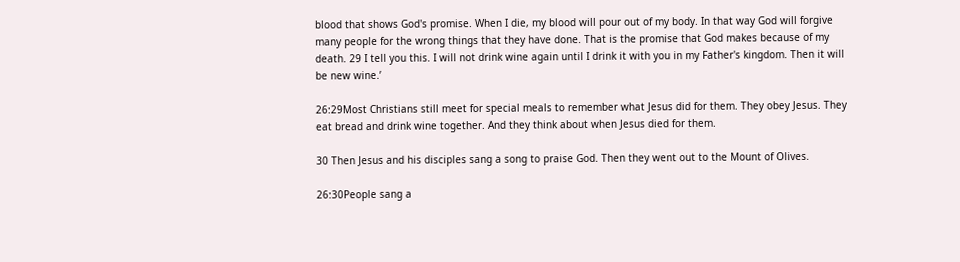blood that shows God's promise. When I die, my blood will pour out of my body. In that way God will forgive many people for the wrong things that they have done. That is the promise that God makes because of my death. 29 I tell you this. I will not drink wine again until I drink it with you in my Father's kingdom. Then it will be new wine.’

26:29Most Christians still meet for special meals to remember what Jesus did for them. They obey Jesus. They eat bread and drink wine together. And they think about when Jesus died for them.

30 Then Jesus and his disciples sang a song to praise God. Then they went out to the Mount of Olives.

26:30People sang a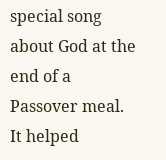special song about God at the end of a Passover meal. It helped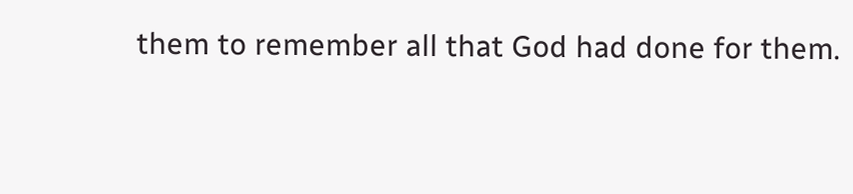them to remember all that God had done for them.